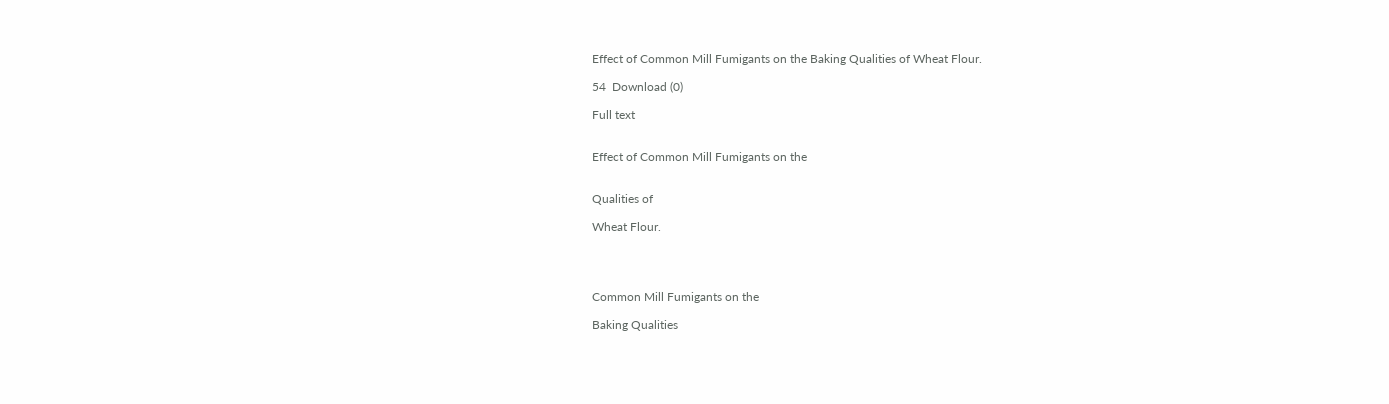Effect of Common Mill Fumigants on the Baking Qualities of Wheat Flour.

54  Download (0)

Full text


Effect of Common Mill Fumigants on the


Qualities of

Wheat Flour.




Common Mill Fumigants on the

Baking Qualities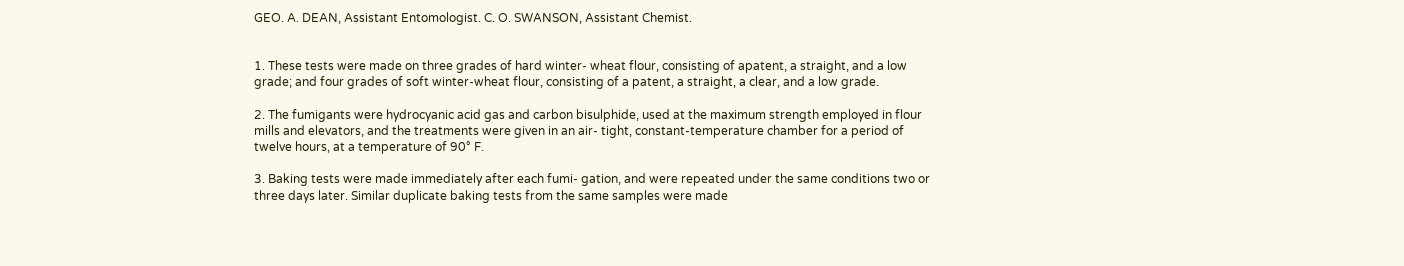GEO. A. DEAN, Assistant Entomologist. C. O. SWANSON, Assistant Chemist.


1. These tests were made on three grades of hard winter- wheat flour, consisting of apatent, a straight, and a low grade; and four grades of soft winter-wheat flour, consisting of a patent, a straight, a clear, and a low grade.

2. The fumigants were hydrocyanic acid gas and carbon bisulphide, used at the maximum strength employed in flour mills and elevators, and the treatments were given in an air- tight, constant-temperature chamber for a period of twelve hours, at a temperature of 90° F.

3. Baking tests were made immediately after each fumi- gation, and were repeated under the same conditions two or three days later. Similar duplicate baking tests from the same samples were made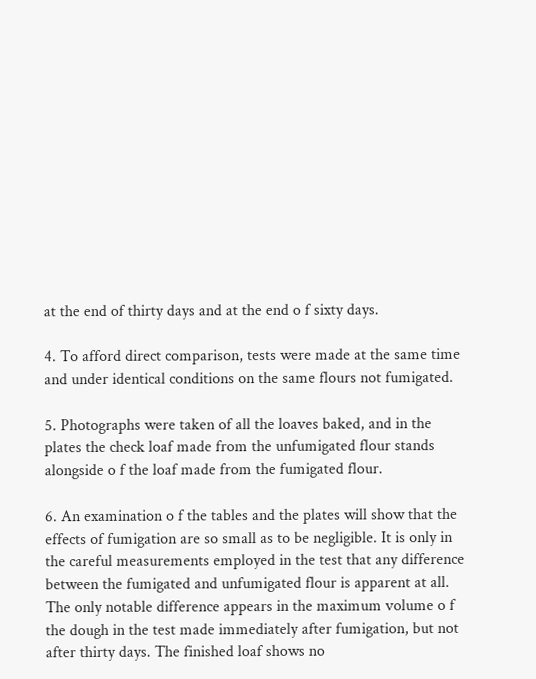at the end of thirty days and at the end o f sixty days.

4. To afford direct comparison, tests were made at the same time and under identical conditions on the same flours not fumigated.

5. Photographs were taken of all the loaves baked, and in the plates the check loaf made from the unfumigated flour stands alongside o f the loaf made from the fumigated flour.

6. An examination o f the tables and the plates will show that the effects of fumigation are so small as to be negligible. It is only in the careful measurements employed in the test that any difference between the fumigated and unfumigated flour is apparent at all. The only notable difference appears in the maximum volume o f the dough in the test made immediately after fumigation, but not after thirty days. The finished loaf shows no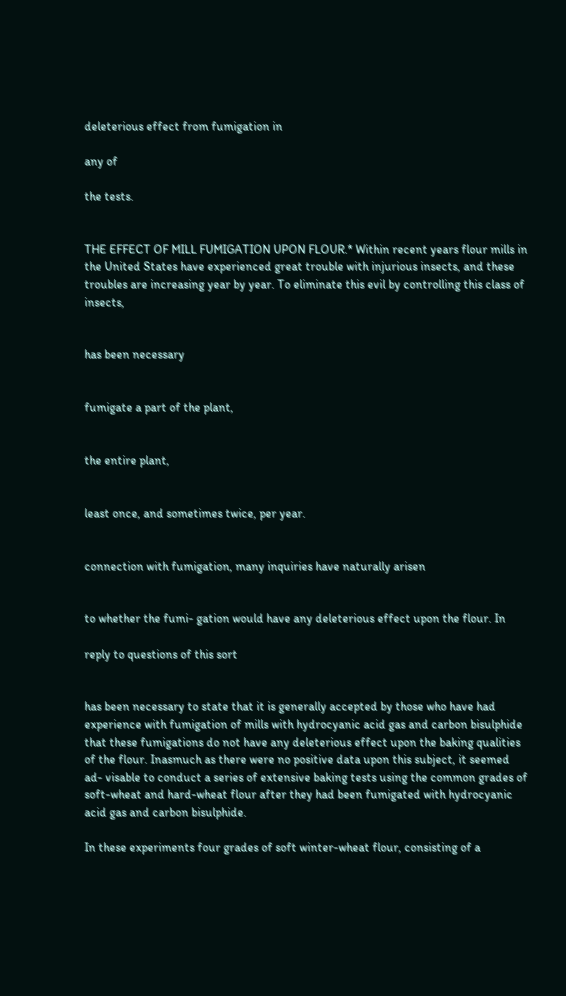deleterious effect from fumigation in

any of

the tests.


THE EFFECT OF MILL FUMIGATION UPON FLOUR.* Within recent years flour mills in the United States have experienced great trouble with injurious insects, and these troubles are increasing year by year. To eliminate this evil by controlling this class of insects,


has been necessary


fumigate a part of the plant,


the entire plant,


least once, and sometimes twice, per year.


connection with fumigation, many inquiries have naturally arisen


to whether the fumi- gation would have any deleterious effect upon the flour. In

reply to questions of this sort


has been necessary to state that it is generally accepted by those who have had experience with fumigation of mills with hydrocyanic acid gas and carbon bisulphide that these fumigations do not have any deleterious effect upon the baking qualities of the flour. Inasmuch as there were no positive data upon this subject, it seemed ad- visable to conduct a series of extensive baking tests using the common grades of soft-wheat and hard-wheat flour after they had been fumigated with hydrocyanic acid gas and carbon bisulphide.

In these experiments four grades of soft winter-wheat flour, consisting of a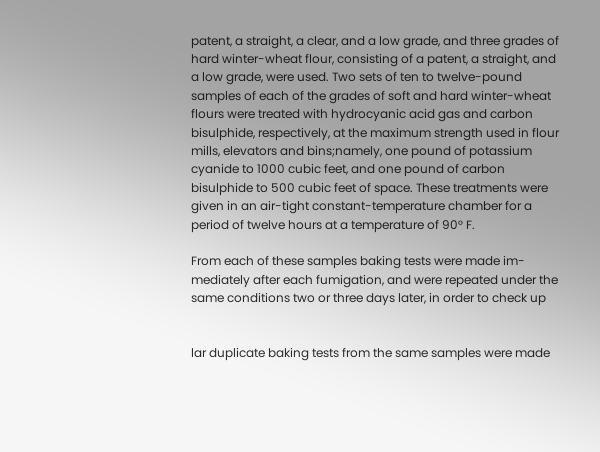patent, a straight, a clear, and a low grade, and three grades of hard winter-wheat flour, consisting of a patent, a straight, and a low grade, were used. Two sets of ten to twelve-pound samples of each of the grades of soft and hard winter-wheat flours were treated with hydrocyanic acid gas and carbon bisulphide, respectively, at the maximum strength used in flour mills, elevators and bins;namely, one pound of potassium cyanide to 1000 cubic feet, and one pound of carbon bisulphide to 500 cubic feet of space. These treatments were given in an air-tight constant-temperature chamber for a period of twelve hours at a temperature of 90° F.

From each of these samples baking tests were made im- mediately after each fumigation, and were repeated under the same conditions two or three days later, in order to check up


lar duplicate baking tests from the same samples were made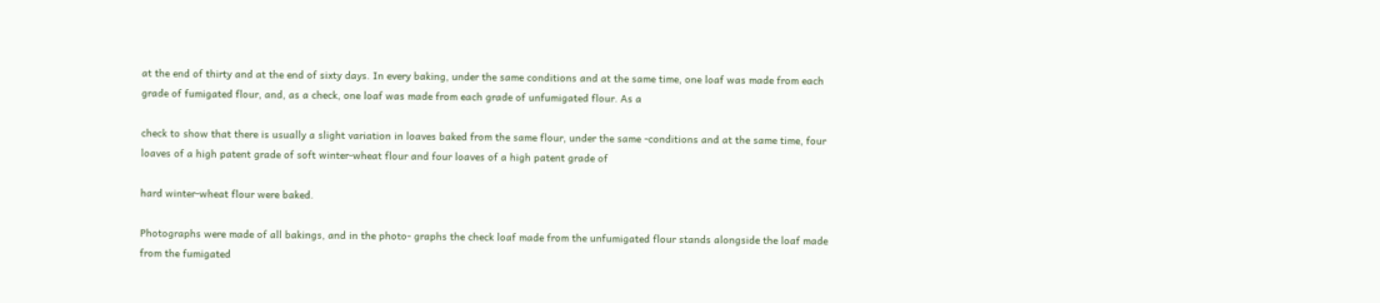at the end of thirty and at the end of sixty days. In every baking, under the same conditions and at the same time, one loaf was made from each grade of fumigated flour, and, as a check, one loaf was made from each grade of unfumigated flour. As a

check to show that there is usually a slight variation in loaves baked from the same flour, under the same -conditions and at the same time, four loaves of a high patent grade of soft winter-wheat flour and four loaves of a high patent grade of

hard winter-wheat flour were baked.

Photographs were made of all bakings, and in the photo- graphs the check loaf made from the unfumigated flour stands alongside the loaf made from the fumigated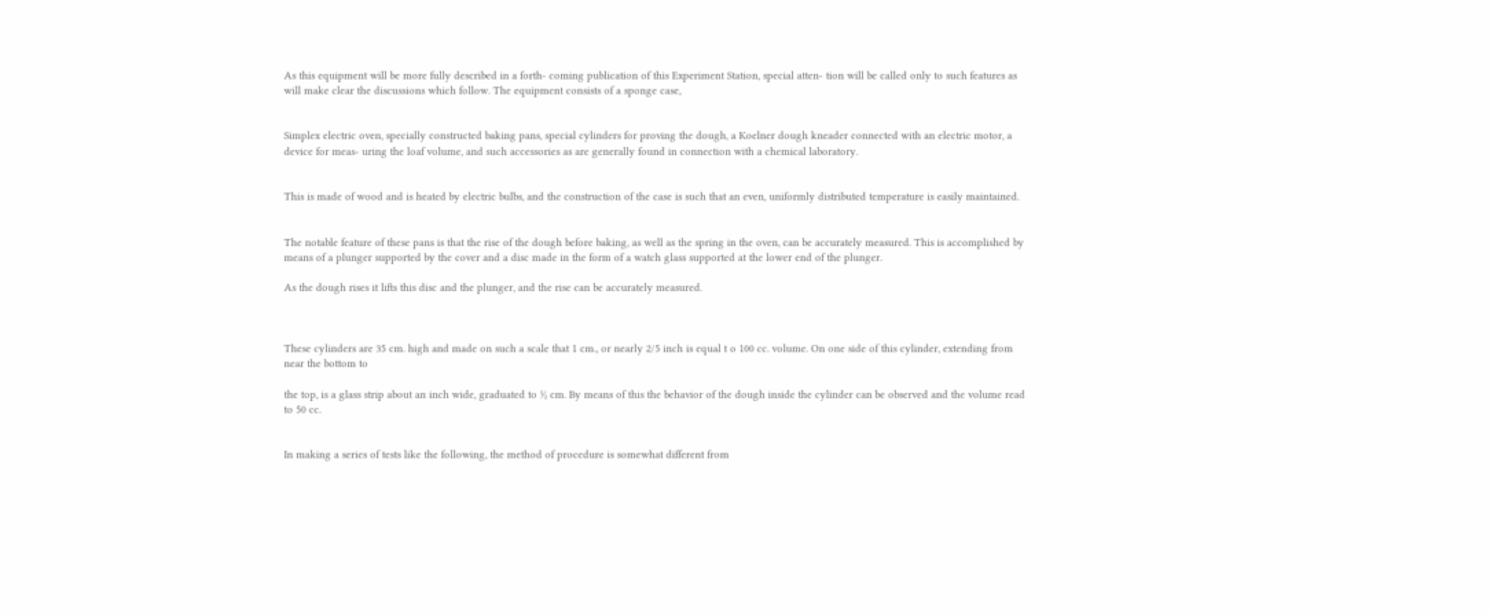As this equipment will be more fully described in a forth- coming publication of this Experiment Station, special atten- tion will be called only to such features as will make clear the discussions which follow. The equipment consists of a sponge case,


Simplex electric oven, specially constructed baking pans, special cylinders for proving the dough, a Koelner dough kneader connected with an electric motor, a device for meas- uring the loaf volume, and such accessories as are generally found in connection with a chemical laboratory.


This is made of wood and is heated by electric bulbs, and the construction of the case is such that an even, uniformly distributed temperature is easily maintained.


The notable feature of these pans is that the rise of the dough before baking, as well as the spring in the oven, can be accurately measured. This is accomplished by means of a plunger supported by the cover and a disc made in the form of a watch glass supported at the lower end of the plunger.

As the dough rises it lifts this disc and the plunger, and the rise can be accurately measured.



These cylinders are 35 cm. high and made on such a scale that 1 cm., or nearly 2/5 inch is equal t o 100 cc. volume. On one side of this cylinder, extending from near the bottom to

the top, is a glass strip about an inch wide, graduated to ½ cm. By means of this the behavior of the dough inside the cylinder can be observed and the volume read to 50 cc.


In making a series of tests like the following, the method of procedure is somewhat different from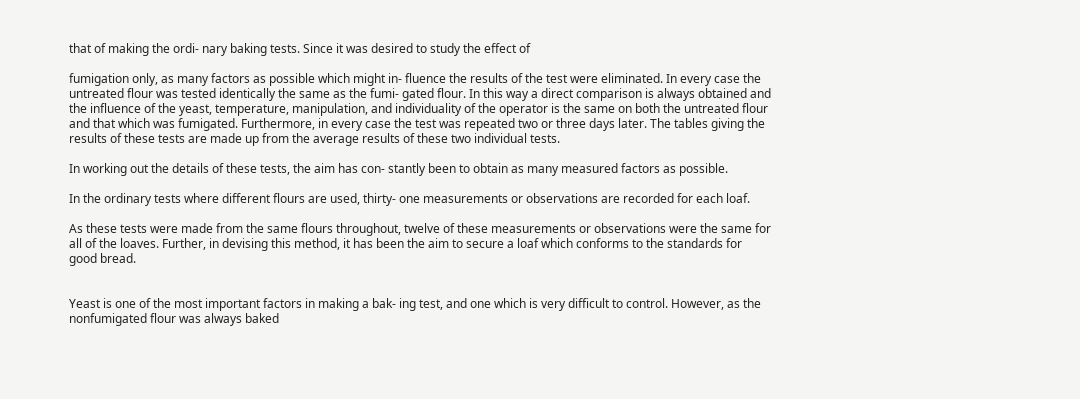that of making the ordi- nary baking tests. Since it was desired to study the effect of

fumigation only, as many factors as possible which might in- fluence the results of the test were eliminated. In every case the untreated flour was tested identically the same as the fumi- gated flour. In this way a direct comparison is always obtained and the influence of the yeast, temperature, manipulation, and individuality of the operator is the same on both the untreated flour and that which was fumigated. Furthermore, in every case the test was repeated two or three days later. The tables giving the results of these tests are made up from the average results of these two individual tests.

In working out the details of these tests, the aim has con- stantly been to obtain as many measured factors as possible.

In the ordinary tests where different flours are used, thirty- one measurements or observations are recorded for each loaf.

As these tests were made from the same flours throughout, twelve of these measurements or observations were the same for all of the loaves. Further, in devising this method, it has been the aim to secure a loaf which conforms to the standards for good bread.


Yeast is one of the most important factors in making a bak- ing test, and one which is very difficult to control. However, as the nonfumigated flour was always baked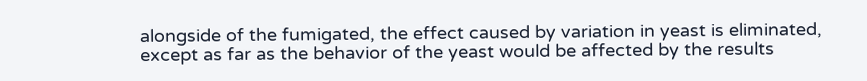alongside of the fumigated, the effect caused by variation in yeast is eliminated, except as far as the behavior of the yeast would be affected by the results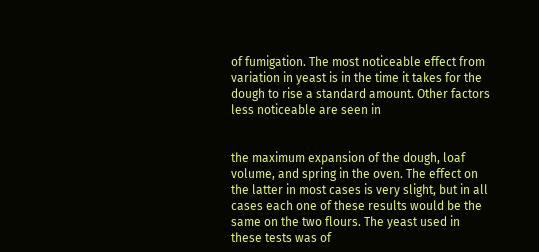of fumigation. The most noticeable effect from variation in yeast is in the time it takes for the dough to rise a standard amount. Other factors less noticeable are seen in


the maximum expansion of the dough, loaf volume, and spring in the oven. The effect on the latter in most cases is very slight, but in all cases each one of these results would be the same on the two flours. The yeast used in these tests was of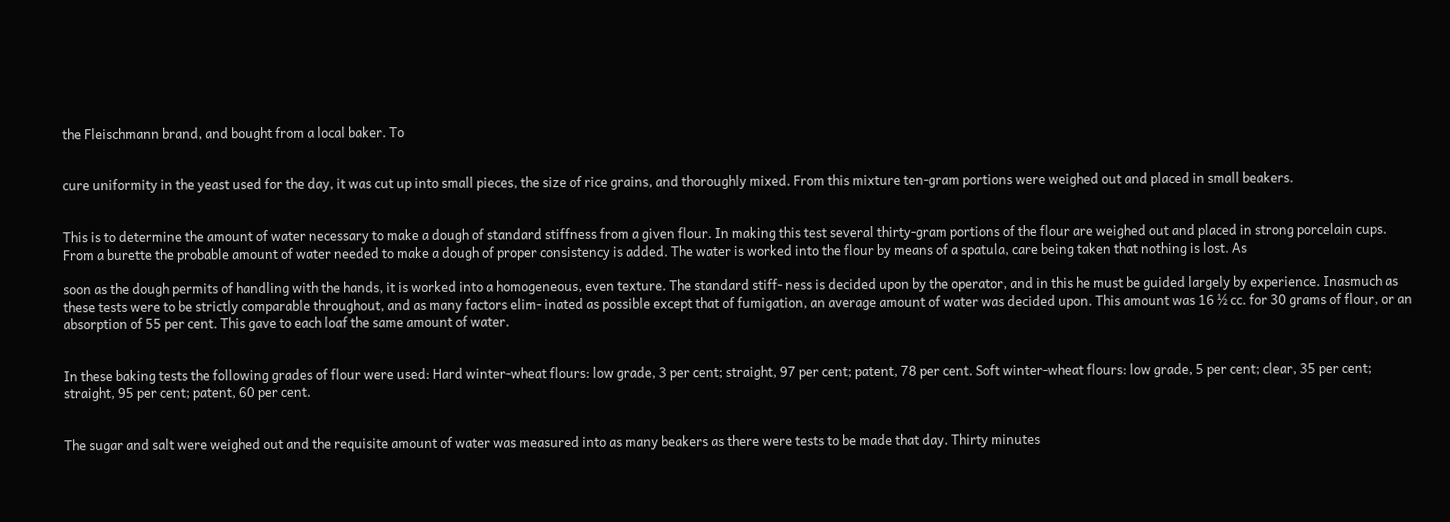the Fleischmann brand, and bought from a local baker. To


cure uniformity in the yeast used for the day, it was cut up into small pieces, the size of rice grains, and thoroughly mixed. From this mixture ten-gram portions were weighed out and placed in small beakers.


This is to determine the amount of water necessary to make a dough of standard stiffness from a given flour. In making this test several thirty-gram portions of the flour are weighed out and placed in strong porcelain cups. From a burette the probable amount of water needed to make a dough of proper consistency is added. The water is worked into the flour by means of a spatula, care being taken that nothing is lost. As

soon as the dough permits of handling with the hands, it is worked into a homogeneous, even texture. The standard stiff- ness is decided upon by the operator, and in this he must be guided largely by experience. Inasmuch as these tests were to be strictly comparable throughout, and as many factors elim- inated as possible except that of fumigation, an average amount of water was decided upon. This amount was 16 ½ cc. for 30 grams of flour, or an absorption of 55 per cent. This gave to each loaf the same amount of water.


In these baking tests the following grades of flour were used: Hard winter-wheat flours: low grade, 3 per cent; straight, 97 per cent; patent, 78 per cent. Soft winter-wheat flours: low grade, 5 per cent; clear, 35 per cent; straight, 95 per cent; patent, 60 per cent.


The sugar and salt were weighed out and the requisite amount of water was measured into as many beakers as there were tests to be made that day. Thirty minutes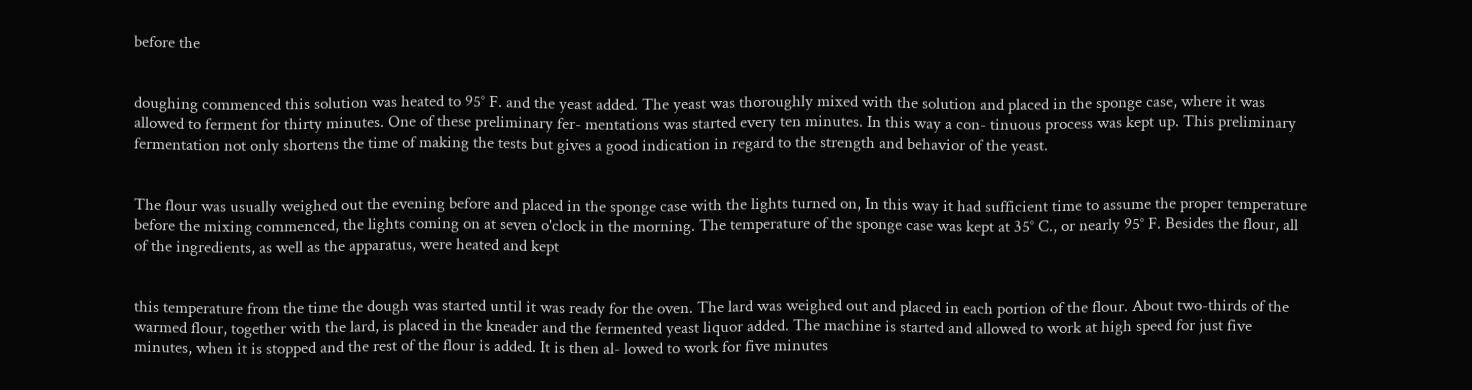before the


doughing commenced this solution was heated to 95° F. and the yeast added. The yeast was thoroughly mixed with the solution and placed in the sponge case, where it was allowed to ferment for thirty minutes. One of these preliminary fer- mentations was started every ten minutes. In this way a con- tinuous process was kept up. This preliminary fermentation not only shortens the time of making the tests but gives a good indication in regard to the strength and behavior of the yeast.


The flour was usually weighed out the evening before and placed in the sponge case with the lights turned on, In this way it had sufficient time to assume the proper temperature before the mixing commenced, the lights coming on at seven o'clock in the morning. The temperature of the sponge case was kept at 35° C., or nearly 95° F. Besides the flour, all of the ingredients, as well as the apparatus, were heated and kept


this temperature from the time the dough was started until it was ready for the oven. The lard was weighed out and placed in each portion of the flour. About two-thirds of the warmed flour, together with the lard, is placed in the kneader and the fermented yeast liquor added. The machine is started and allowed to work at high speed for just five minutes, when it is stopped and the rest of the flour is added. It is then al- lowed to work for five minutes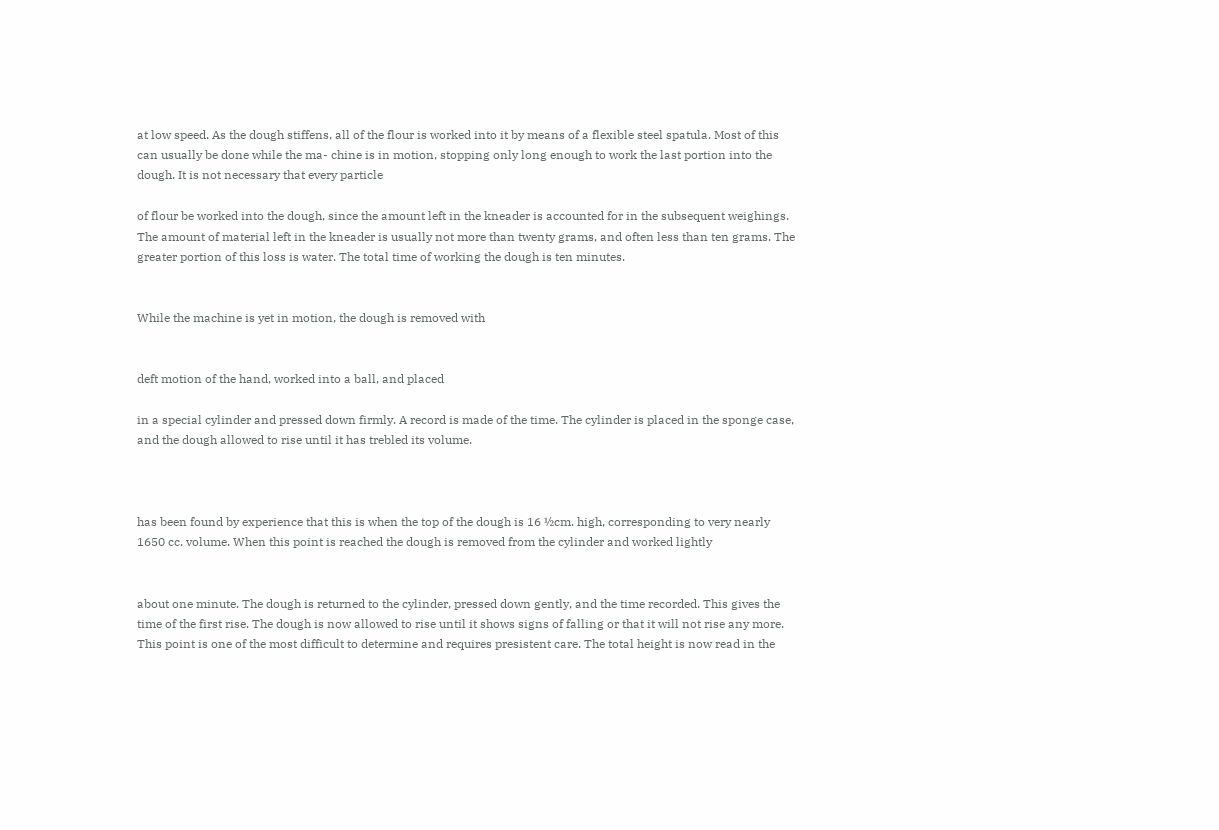at low speed. As the dough stiffens, all of the flour is worked into it by means of a flexible steel spatula. Most of this can usually be done while the ma- chine is in motion, stopping only long enough to work the last portion into the dough. It is not necessary that every particle

of flour be worked into the dough, since the amount left in the kneader is accounted for in the subsequent weighings. The amount of material left in the kneader is usually not more than twenty grams, and often less than ten grams. The greater portion of this loss is water. The total time of working the dough is ten minutes.


While the machine is yet in motion, the dough is removed with


deft motion of the hand, worked into a ball, and placed

in a special cylinder and pressed down firmly. A record is made of the time. The cylinder is placed in the sponge case, and the dough allowed to rise until it has trebled its volume.



has been found by experience that this is when the top of the dough is 16 ½cm. high, corresponding to very nearly 1650 cc. volume. When this point is reached the dough is removed from the cylinder and worked lightly


about one minute. The dough is returned to the cylinder, pressed down gently, and the time recorded. This gives the time of the first rise. The dough is now allowed to rise until it shows signs of falling or that it will not rise any more. This point is one of the most difficult to determine and requires presistent care. The total height is now read in the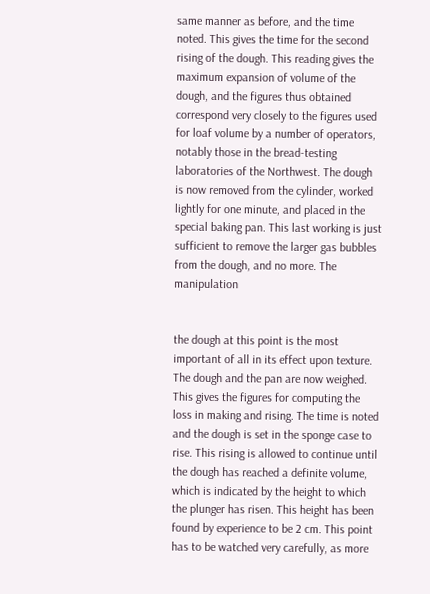same manner as before, and the time noted. This gives the time for the second rising of the dough. This reading gives the maximum expansion of volume of the dough, and the figures thus obtained correspond very closely to the figures used for loaf volume by a number of operators, notably those in the bread-testing laboratories of the Northwest. The dough is now removed from the cylinder, worked lightly for one minute, and placed in the special baking pan. This last working is just sufficient to remove the larger gas bubbles from the dough, and no more. The manipulation


the dough at this point is the most important of all in its effect upon texture. The dough and the pan are now weighed. This gives the figures for computing the loss in making and rising. The time is noted and the dough is set in the sponge case to rise. This rising is allowed to continue until the dough has reached a definite volume, which is indicated by the height to which the plunger has risen. This height has been found by experience to be 2 cm. This point has to be watched very carefully, as more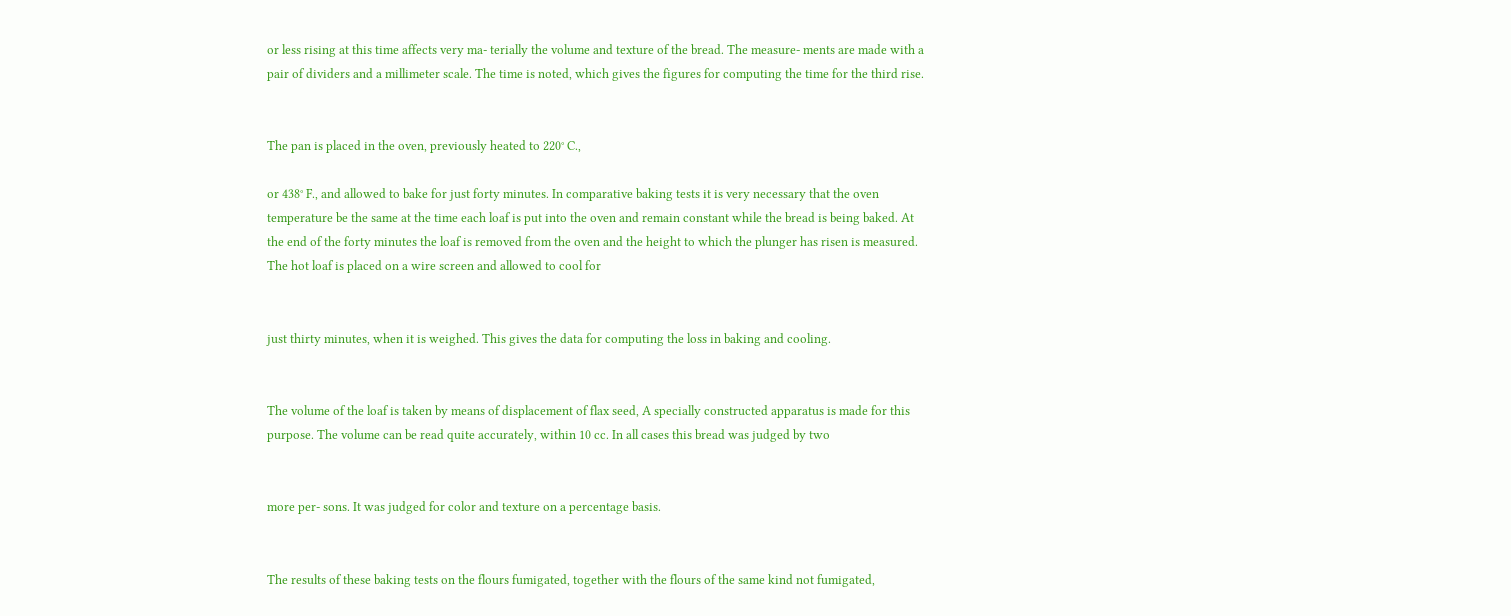or less rising at this time affects very ma- terially the volume and texture of the bread. The measure- ments are made with a pair of dividers and a millimeter scale. The time is noted, which gives the figures for computing the time for the third rise.


The pan is placed in the oven, previously heated to 220° C.,

or 438° F., and allowed to bake for just forty minutes. In comparative baking tests it is very necessary that the oven temperature be the same at the time each loaf is put into the oven and remain constant while the bread is being baked. At the end of the forty minutes the loaf is removed from the oven and the height to which the plunger has risen is measured. The hot loaf is placed on a wire screen and allowed to cool for


just thirty minutes, when it is weighed. This gives the data for computing the loss in baking and cooling.


The volume of the loaf is taken by means of displacement of flax seed, A specially constructed apparatus is made for this purpose. The volume can be read quite accurately, within 10 cc. In all cases this bread was judged by two


more per- sons. It was judged for color and texture on a percentage basis.


The results of these baking tests on the flours fumigated, together with the flours of the same kind not fumigated,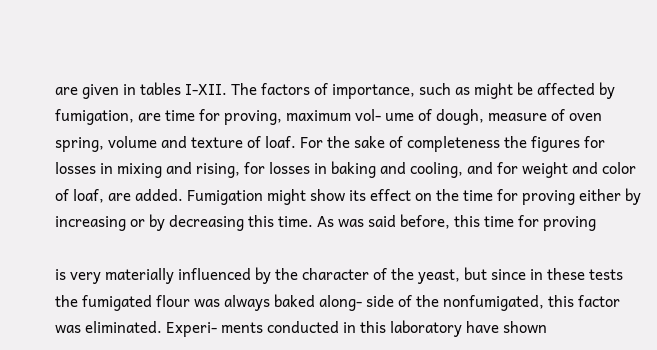are given in tables I-XII. The factors of importance, such as might be affected by fumigation, are time for proving, maximum vol- ume of dough, measure of oven spring, volume and texture of loaf. For the sake of completeness the figures for losses in mixing and rising, for losses in baking and cooling, and for weight and color of loaf, are added. Fumigation might show its effect on the time for proving either by increasing or by decreasing this time. As was said before, this time for proving

is very materially influenced by the character of the yeast, but since in these tests the fumigated flour was always baked along- side of the nonfumigated, this factor was eliminated. Experi- ments conducted in this laboratory have shown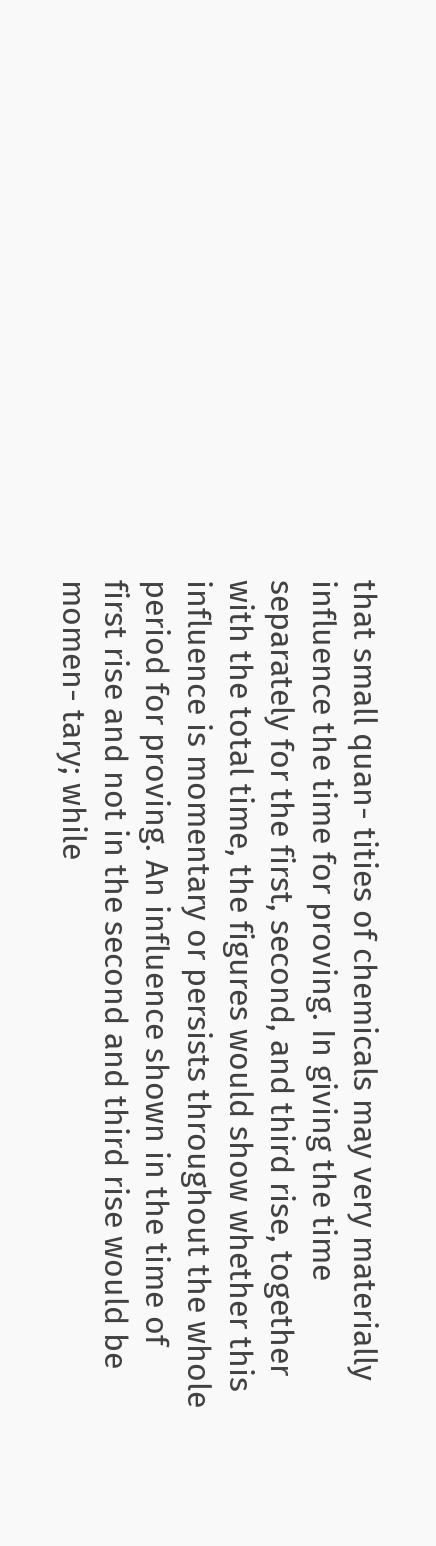that small quan- tities of chemicals may very materially influence the time for proving. In giving the time separately for the first, second, and third rise, together with the total time, the figures would show whether this influence is momentary or persists throughout the whole period for proving. An influence shown in the time of first rise and not in the second and third rise would be momen- tary; while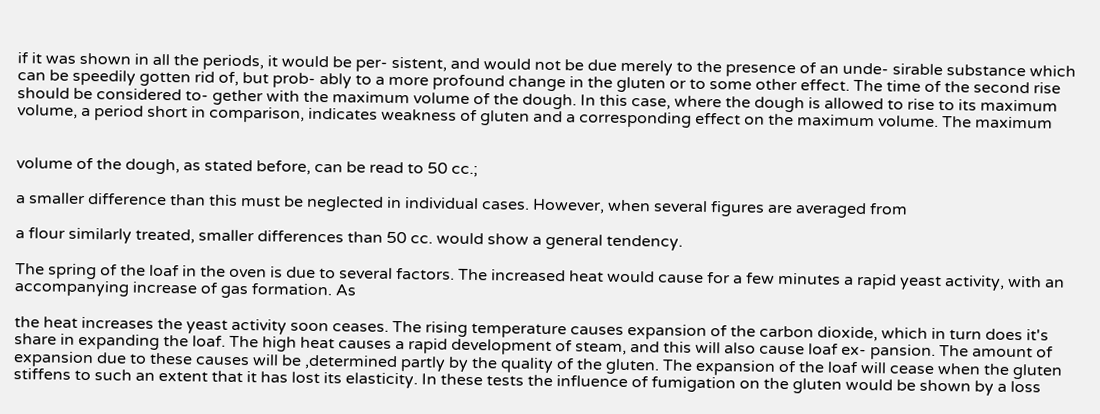if it was shown in all the periods, it would be per- sistent, and would not be due merely to the presence of an unde- sirable substance which can be speedily gotten rid of, but prob- ably to a more profound change in the gluten or to some other effect. The time of the second rise should be considered to- gether with the maximum volume of the dough. In this case, where the dough is allowed to rise to its maximum volume, a period short in comparison, indicates weakness of gluten and a corresponding effect on the maximum volume. The maximum


volume of the dough, as stated before, can be read to 50 cc.;

a smaller difference than this must be neglected in individual cases. However, when several figures are averaged from

a flour similarly treated, smaller differences than 50 cc. would show a general tendency.

The spring of the loaf in the oven is due to several factors. The increased heat would cause for a few minutes a rapid yeast activity, with an accompanying increase of gas formation. As

the heat increases the yeast activity soon ceases. The rising temperature causes expansion of the carbon dioxide, which in turn does it's share in expanding the loaf. The high heat causes a rapid development of steam, and this will also cause loaf ex- pansion. The amount of expansion due to these causes will be ,determined partly by the quality of the gluten. The expansion of the loaf will cease when the gluten stiffens to such an extent that it has lost its elasticity. In these tests the influence of fumigation on the gluten would be shown by a loss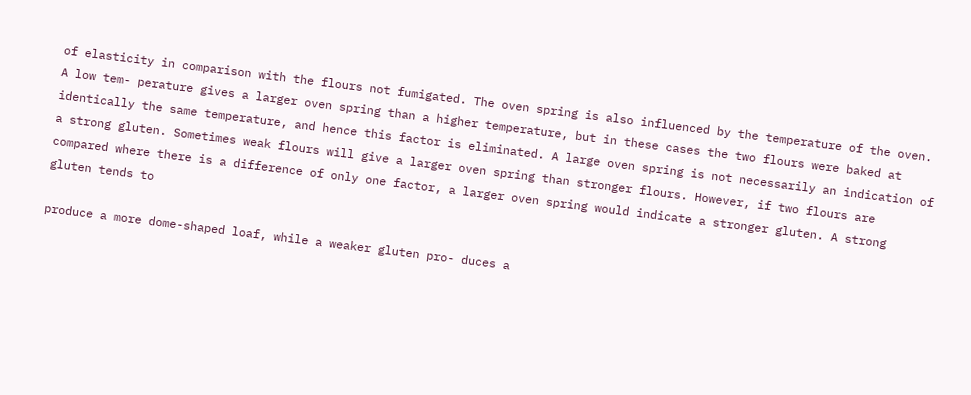of elasticity in comparison with the flours not fumigated. The oven spring is also influenced by the temperature of the oven. A low tem- perature gives a larger oven spring than a higher temperature, but in these cases the two flours were baked at identically the same temperature, and hence this factor is eliminated. A large oven spring is not necessarily an indication of a strong gluten. Sometimes weak flours will give a larger oven spring than stronger flours. However, if two flours are compared where there is a difference of only one factor, a larger oven spring would indicate a stronger gluten. A strong gluten tends to

produce a more dome-shaped loaf, while a weaker gluten pro- duces a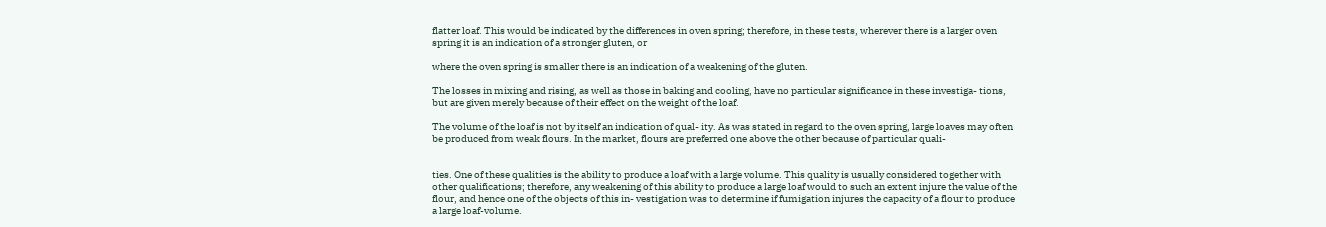flatter loaf. This would be indicated by the differences in oven spring; therefore, in these tests, wherever there is a larger oven spring it is an indication of a stronger gluten, or

where the oven spring is smaller there is an indication of a weakening of the gluten.

The losses in mixing and rising, as well as those in baking and cooling, have no particular significance in these investiga- tions, but are given merely because of their effect on the weight of the loaf.

The volume of the loaf is not by itself an indication of qual- ity. As was stated in regard to the oven spring, large loaves may often be produced from weak flours. In the market, flours are preferred one above the other because of particular quali-


ties. One of these qualities is the ability to produce a loaf with a large volume. This quality is usually considered together with other qualifications; therefore, any weakening of this ability to produce a large loaf would to such an extent injure the value of the flour, and hence one of the objects of this in- vestigation was to determine if fumigation injures the capacity of a flour to produce a large loaf-volume.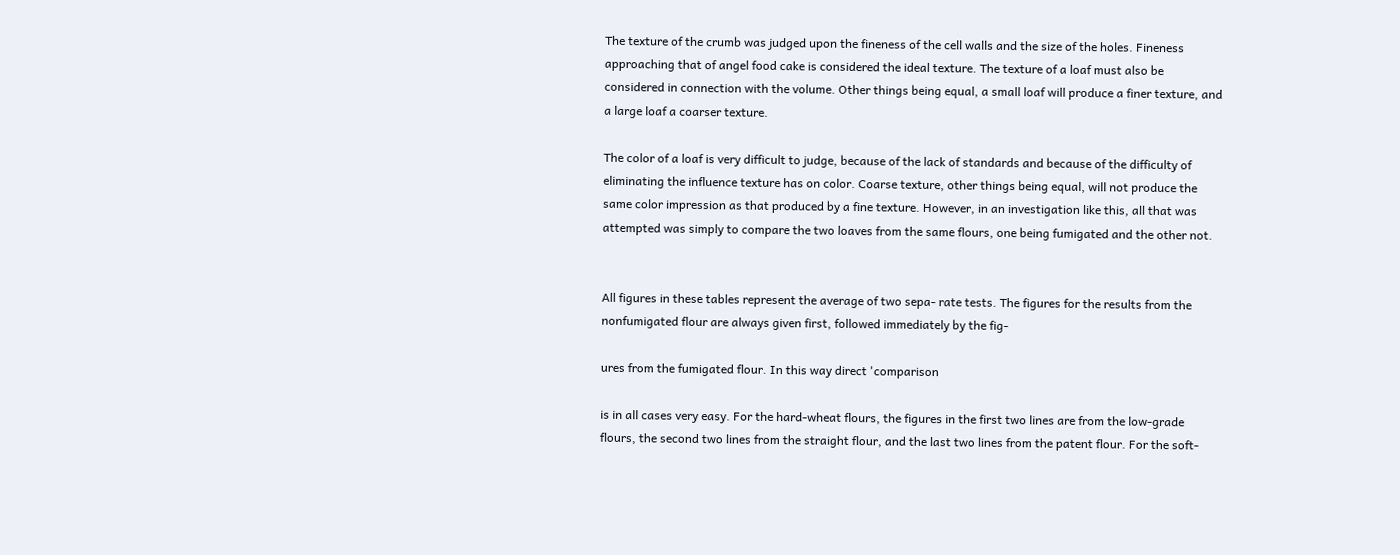The texture of the crumb was judged upon the fineness of the cell walls and the size of the holes. Fineness approaching that of angel food cake is considered the ideal texture. The texture of a loaf must also be considered in connection with the volume. Other things being equal, a small loaf will produce a finer texture, and a large loaf a coarser texture.

The color of a loaf is very difficult to judge, because of the lack of standards and because of the difficulty of eliminating the influence texture has on color. Coarse texture, other things being equal, will not produce the same color impression as that produced by a fine texture. However, in an investigation like this, all that was attempted was simply to compare the two loaves from the same flours, one being fumigated and the other not.


All figures in these tables represent the average of two sepa- rate tests. The figures for the results from the nonfumigated flour are always given first, followed immediately by the fig-

ures from the fumigated flour. In this way direct 'comparison

is in all cases very easy. For the hard-wheat flours, the figures in the first two lines are from the low-grade flours, the second two lines from the straight flour, and the last two lines from the patent flour. For the soft-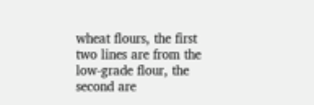wheat flours, the first two lines are from the low-grade flour, the second are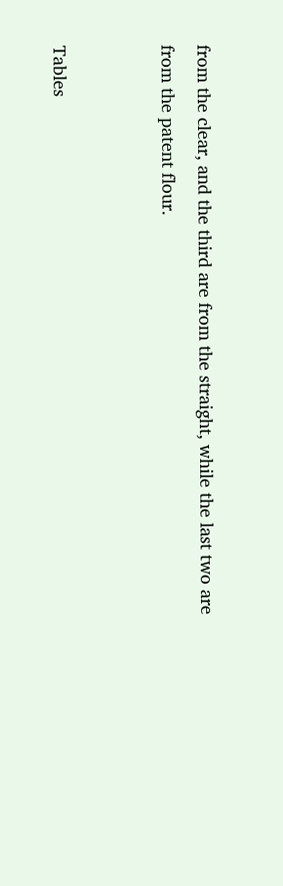from the clear, and the third are from the straight, while the last two are from the patent flour.


Tables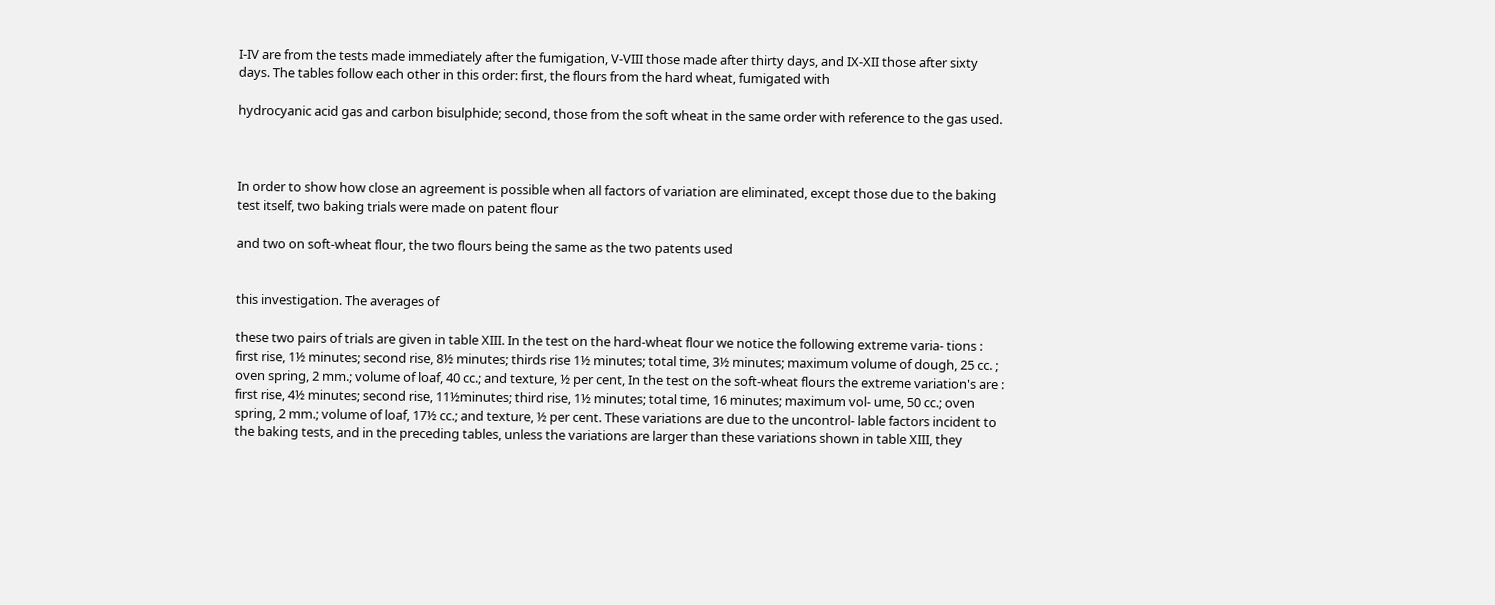I-IV are from the tests made immediately after the fumigation, V-VIII those made after thirty days, and IX-XII those after sixty days. The tables follow each other in this order: first, the flours from the hard wheat, fumigated with

hydrocyanic acid gas and carbon bisulphide; second, those from the soft wheat in the same order with reference to the gas used.



In order to show how close an agreement is possible when all factors of variation are eliminated, except those due to the baking test itself, two baking trials were made on patent flour

and two on soft-wheat flour, the two flours being the same as the two patents used


this investigation. The averages of

these two pairs of trials are given in table XIII. In the test on the hard-wheat flour we notice the following extreme varia- tions : first rise, 1½ minutes; second rise, 8½ minutes; thirds rise 1½ minutes; total time, 3½ minutes; maximum volume of dough, 25 cc. ; oven spring, 2 mm.; volume of loaf, 40 cc.; and texture, ½ per cent, In the test on the soft-wheat flours the extreme variation's are : first rise, 4½ minutes; second rise, 11½minutes; third rise, 1½ minutes; total time, 16 minutes; maximum vol- ume, 50 cc.; oven spring, 2 mm.; volume of loaf, 17½ cc.; and texture, ½ per cent. These variations are due to the uncontrol- lable factors incident to the baking tests, and in the preceding tables, unless the variations are larger than these variations shown in table XIII, they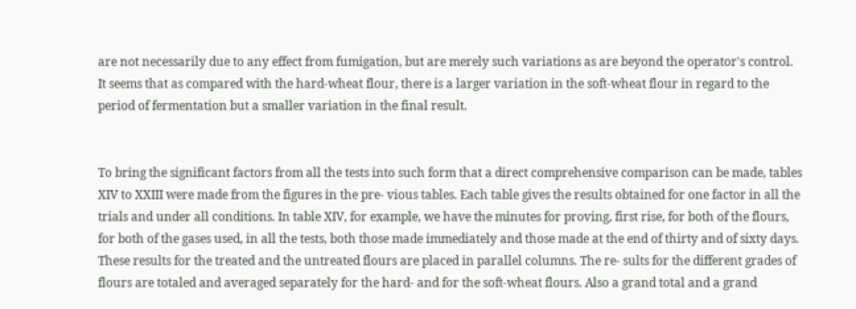are not necessarily due to any effect from fumigation, but are merely such variations as are beyond the operator's control. It seems that as compared with the hard-wheat flour, there is a larger variation in the soft-wheat flour in regard to the period of fermentation but a smaller variation in the final result.


To bring the significant factors from all the tests into such form that a direct comprehensive comparison can be made, tables XIV to XXIII were made from the figures in the pre- vious tables. Each table gives the results obtained for one factor in all the trials and under all conditions. In table XIV, for example, we have the minutes for proving, first rise, for both of the flours, for both of the gases used, in all the tests, both those made immediately and those made at the end of thirty and of sixty days. These results for the treated and the untreated flours are placed in parallel columns. The re- sults for the different grades of flours are totaled and averaged separately for the hard- and for the soft-wheat flours. Also a grand total and a grand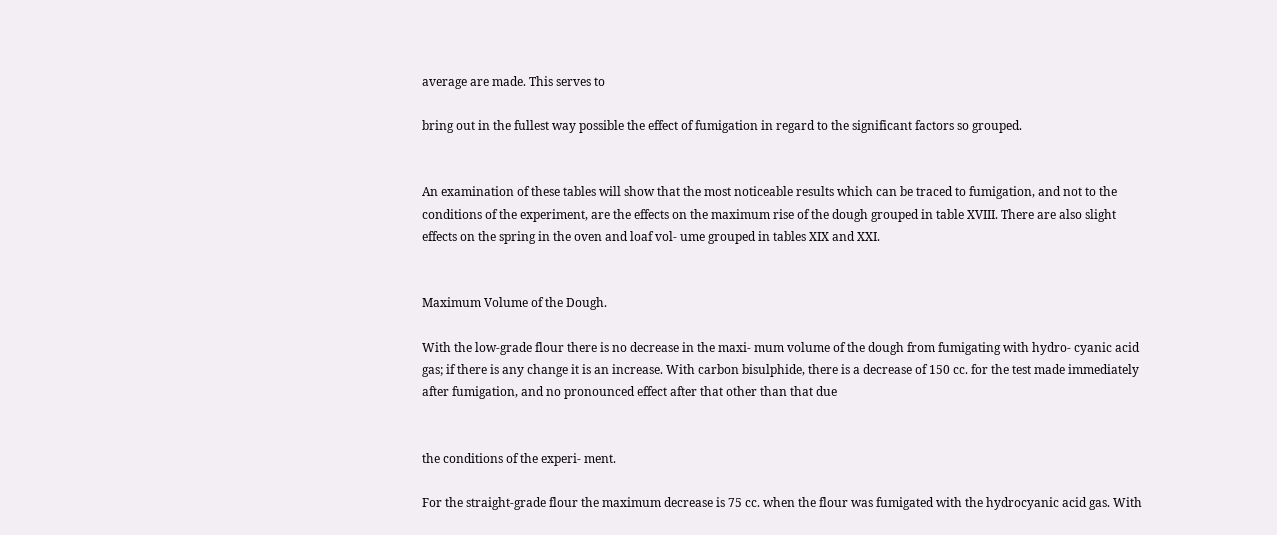average are made. This serves to

bring out in the fullest way possible the effect of fumigation in regard to the significant factors so grouped.


An examination of these tables will show that the most noticeable results which can be traced to fumigation, and not to the conditions of the experiment, are the effects on the maximum rise of the dough grouped in table XVIII. There are also slight effects on the spring in the oven and loaf vol- ume grouped in tables XIX and XXI.


Maximum Volume of the Dough.

With the low-grade flour there is no decrease in the maxi- mum volume of the dough from fumigating with hydro- cyanic acid gas; if there is any change it is an increase. With carbon bisulphide, there is a decrease of 150 cc. for the test made immediately after fumigation, and no pronounced effect after that other than that due


the conditions of the experi- ment.

For the straight-grade flour the maximum decrease is 75 cc. when the flour was fumigated with the hydrocyanic acid gas. With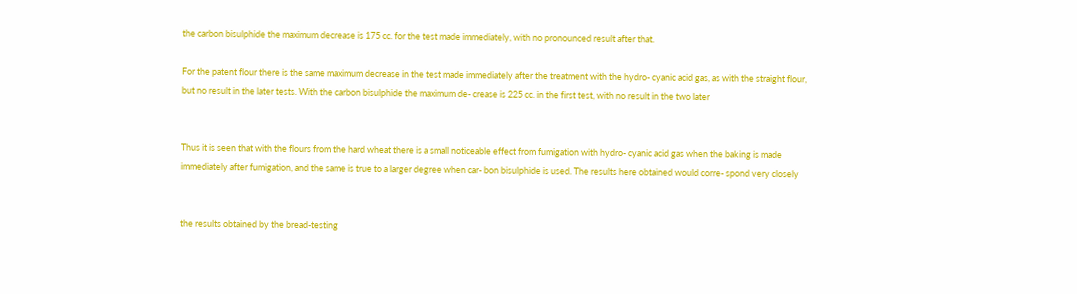the carbon bisulphide the maximum decrease is 175 cc. for the test made immediately, with no pronounced result after that.

For the patent flour there is the same maximum decrease in the test made immediately after the treatment with the hydro- cyanic acid gas, as with the straight flour, but no result in the later tests. With the carbon bisulphide the maximum de- crease is 225 cc. in the first test, with no result in the two later


Thus it is seen that with the flours from the hard wheat there is a small noticeable effect from fumigation with hydro- cyanic acid gas when the baking is made immediately after fumigation, and the same is true to a larger degree when car- bon bisulphide is used. The results here obtained would corre- spond very closely


the results obtained by the bread-testing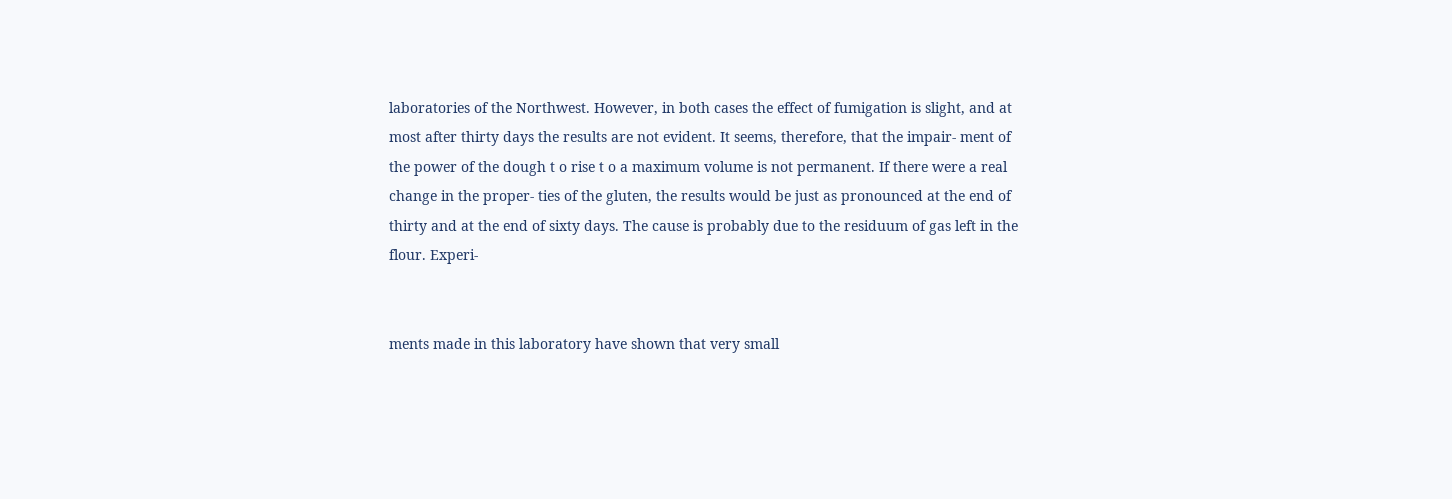laboratories of the Northwest. However, in both cases the effect of fumigation is slight, and at most after thirty days the results are not evident. It seems, therefore, that the impair- ment of the power of the dough t o rise t o a maximum volume is not permanent. If there were a real change in the proper- ties of the gluten, the results would be just as pronounced at the end of thirty and at the end of sixty days. The cause is probably due to the residuum of gas left in the flour. Experi-


ments made in this laboratory have shown that very small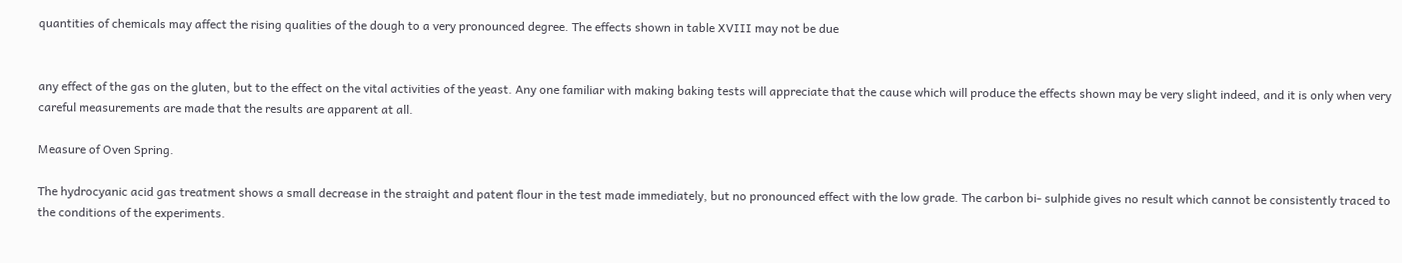quantities of chemicals may affect the rising qualities of the dough to a very pronounced degree. The effects shown in table XVIII may not be due


any effect of the gas on the gluten, but to the effect on the vital activities of the yeast. Any one familiar with making baking tests will appreciate that the cause which will produce the effects shown may be very slight indeed, and it is only when very careful measurements are made that the results are apparent at all.

Measure of Oven Spring.

The hydrocyanic acid gas treatment shows a small decrease in the straight and patent flour in the test made immediately, but no pronounced effect with the low grade. The carbon bi- sulphide gives no result which cannot be consistently traced to the conditions of the experiments.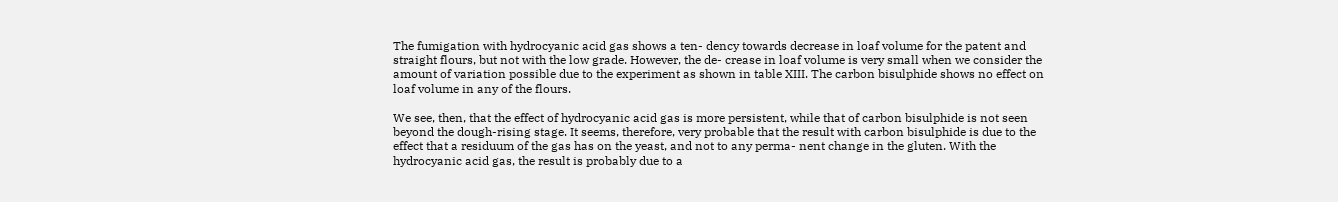The fumigation with hydrocyanic acid gas shows a ten- dency towards decrease in loaf volume for the patent and straight flours, but not with the low grade. However, the de- crease in loaf volume is very small when we consider the amount of variation possible due to the experiment as shown in table XIII. The carbon bisulphide shows no effect on loaf volume in any of the flours.

We see, then, that the effect of hydrocyanic acid gas is more persistent, while that of carbon bisulphide is not seen beyond the dough-rising stage. It seems, therefore, very probable that the result with carbon bisulphide is due to the effect that a residuum of the gas has on the yeast, and not to any perma- nent change in the gluten. With the hydrocyanic acid gas, the result is probably due to a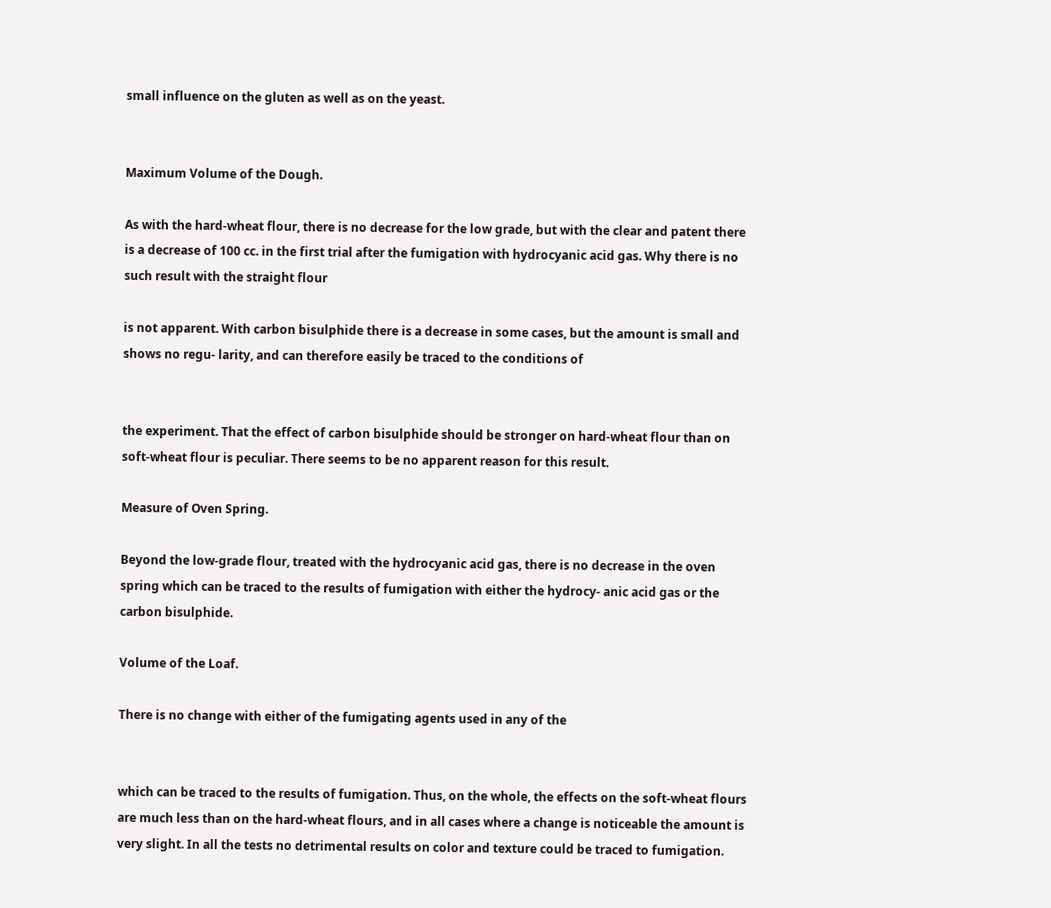small influence on the gluten as well as on the yeast.


Maximum Volume of the Dough.

As with the hard-wheat flour, there is no decrease for the low grade, but with the clear and patent there is a decrease of 100 cc. in the first trial after the fumigation with hydrocyanic acid gas. Why there is no such result with the straight flour

is not apparent. With carbon bisulphide there is a decrease in some cases, but the amount is small and shows no regu- larity, and can therefore easily be traced to the conditions of


the experiment. That the effect of carbon bisulphide should be stronger on hard-wheat flour than on soft-wheat flour is peculiar. There seems to be no apparent reason for this result.

Measure of Oven Spring.

Beyond the low-grade flour, treated with the hydrocyanic acid gas, there is no decrease in the oven spring which can be traced to the results of fumigation with either the hydrocy- anic acid gas or the carbon bisulphide.

Volume of the Loaf.

There is no change with either of the fumigating agents used in any of the


which can be traced to the results of fumigation. Thus, on the whole, the effects on the soft-wheat flours are much less than on the hard-wheat flours, and in all cases where a change is noticeable the amount is very slight. In all the tests no detrimental results on color and texture could be traced to fumigation.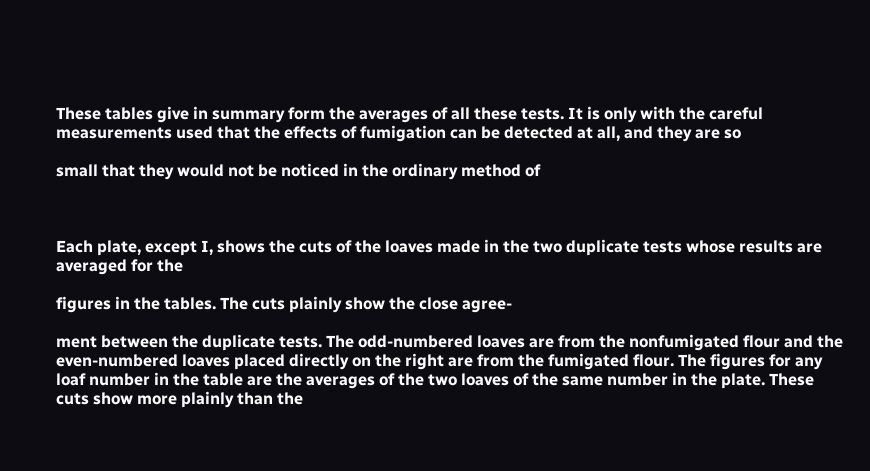These tables give in summary form the averages of all these tests. It is only with the careful measurements used that the effects of fumigation can be detected at all, and they are so

small that they would not be noticed in the ordinary method of



Each plate, except I, shows the cuts of the loaves made in the two duplicate tests whose results are averaged for the

figures in the tables. The cuts plainly show the close agree-

ment between the duplicate tests. The odd-numbered loaves are from the nonfumigated flour and the even-numbered loaves placed directly on the right are from the fumigated flour. The figures for any loaf number in the table are the averages of the two loaves of the same number in the plate. These cuts show more plainly than the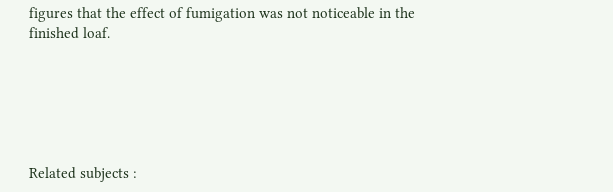figures that the effect of fumigation was not noticeable in the finished loaf.






Related subjects :